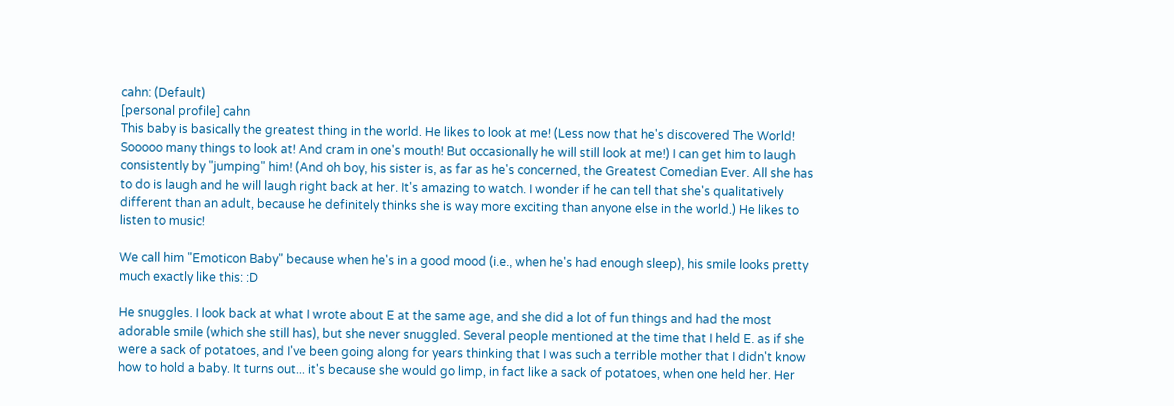cahn: (Default)
[personal profile] cahn
This baby is basically the greatest thing in the world. He likes to look at me! (Less now that he's discovered The World! Sooooo many things to look at! And cram in one's mouth! But occasionally he will still look at me!) I can get him to laugh consistently by "jumping" him! (And oh boy, his sister is, as far as he's concerned, the Greatest Comedian Ever. All she has to do is laugh and he will laugh right back at her. It's amazing to watch. I wonder if he can tell that she's qualitatively different than an adult, because he definitely thinks she is way more exciting than anyone else in the world.) He likes to listen to music!

We call him "Emoticon Baby" because when he's in a good mood (i.e., when he's had enough sleep), his smile looks pretty much exactly like this: :D

He snuggles. I look back at what I wrote about E at the same age, and she did a lot of fun things and had the most adorable smile (which she still has), but she never snuggled. Several people mentioned at the time that I held E. as if she were a sack of potatoes, and I've been going along for years thinking that I was such a terrible mother that I didn't know how to hold a baby. It turns out... it's because she would go limp, in fact like a sack of potatoes, when one held her. Her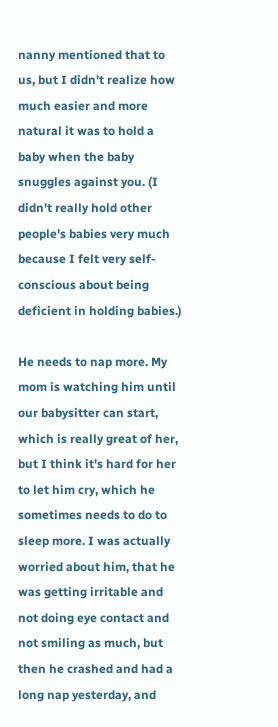nanny mentioned that to us, but I didn't realize how much easier and more natural it was to hold a baby when the baby snuggles against you. (I didn't really hold other people's babies very much because I felt very self-conscious about being deficient in holding babies.)

He needs to nap more. My mom is watching him until our babysitter can start, which is really great of her, but I think it's hard for her to let him cry, which he sometimes needs to do to sleep more. I was actually worried about him, that he was getting irritable and not doing eye contact and not smiling as much, but then he crashed and had a long nap yesterday, and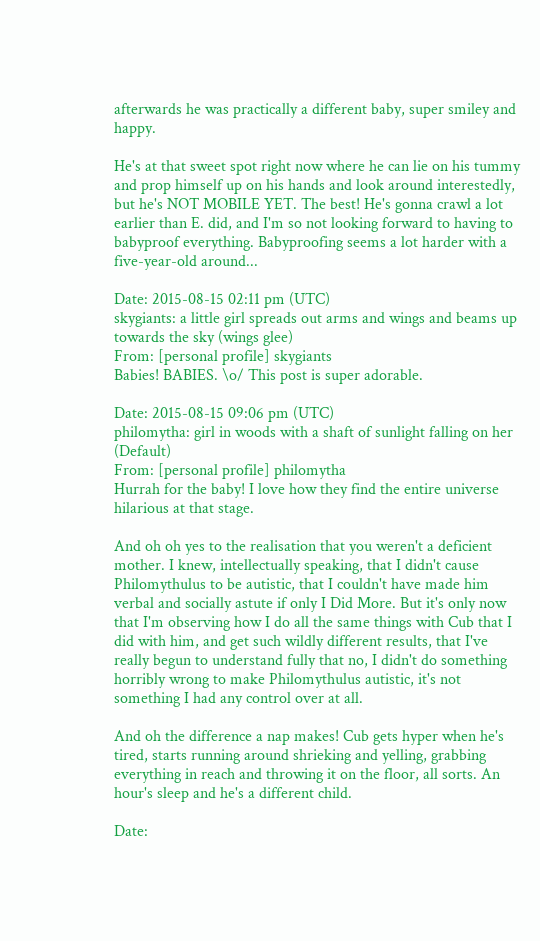afterwards he was practically a different baby, super smiley and happy.

He's at that sweet spot right now where he can lie on his tummy and prop himself up on his hands and look around interestedly, but he's NOT MOBILE YET. The best! He's gonna crawl a lot earlier than E. did, and I'm so not looking forward to having to babyproof everything. Babyproofing seems a lot harder with a five-year-old around...

Date: 2015-08-15 02:11 pm (UTC)
skygiants: a little girl spreads out arms and wings and beams up towards the sky (wings glee)
From: [personal profile] skygiants
Babies! BABIES. \o/ This post is super adorable.

Date: 2015-08-15 09:06 pm (UTC)
philomytha: girl in woods with a shaft of sunlight falling on her (Default)
From: [personal profile] philomytha
Hurrah for the baby! I love how they find the entire universe hilarious at that stage.

And oh oh yes to the realisation that you weren't a deficient mother. I knew, intellectually speaking, that I didn't cause Philomythulus to be autistic, that I couldn't have made him verbal and socially astute if only I Did More. But it's only now that I'm observing how I do all the same things with Cub that I did with him, and get such wildly different results, that I've really begun to understand fully that no, I didn't do something horribly wrong to make Philomythulus autistic, it's not something I had any control over at all.

And oh the difference a nap makes! Cub gets hyper when he's tired, starts running around shrieking and yelling, grabbing everything in reach and throwing it on the floor, all sorts. An hour's sleep and he's a different child.

Date: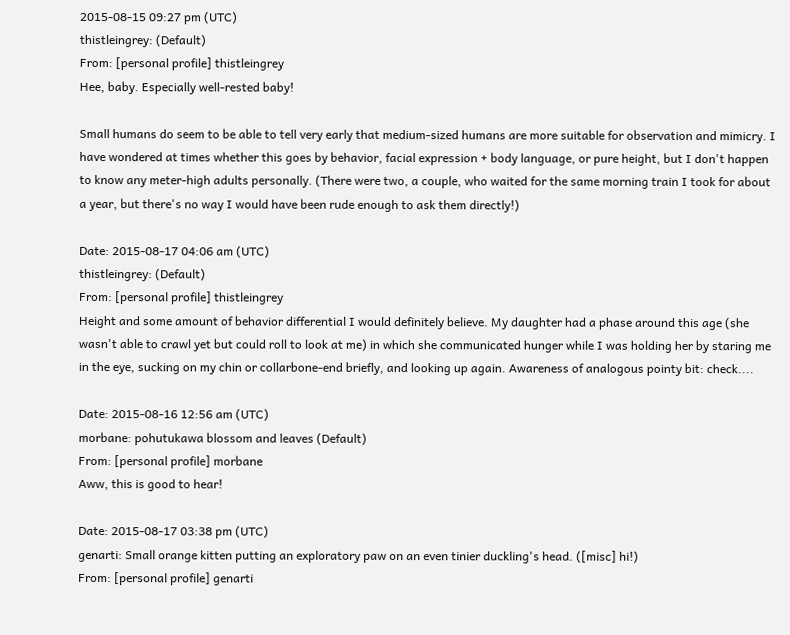2015-08-15 09:27 pm (UTC)
thistleingrey: (Default)
From: [personal profile] thistleingrey
Hee, baby. Especially well-rested baby!

Small humans do seem to be able to tell very early that medium-sized humans are more suitable for observation and mimicry. I have wondered at times whether this goes by behavior, facial expression + body language, or pure height, but I don't happen to know any meter-high adults personally. (There were two, a couple, who waited for the same morning train I took for about a year, but there's no way I would have been rude enough to ask them directly!)

Date: 2015-08-17 04:06 am (UTC)
thistleingrey: (Default)
From: [personal profile] thistleingrey
Height and some amount of behavior differential I would definitely believe. My daughter had a phase around this age (she wasn't able to crawl yet but could roll to look at me) in which she communicated hunger while I was holding her by staring me in the eye, sucking on my chin or collarbone-end briefly, and looking up again. Awareness of analogous pointy bit: check....

Date: 2015-08-16 12:56 am (UTC)
morbane: pohutukawa blossom and leaves (Default)
From: [personal profile] morbane
Aww, this is good to hear!

Date: 2015-08-17 03:38 pm (UTC)
genarti: Small orange kitten putting an exploratory paw on an even tinier duckling's head. ([misc] hi!)
From: [personal profile] genarti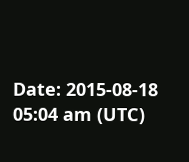Date: 2015-08-18 05:04 am (UTC)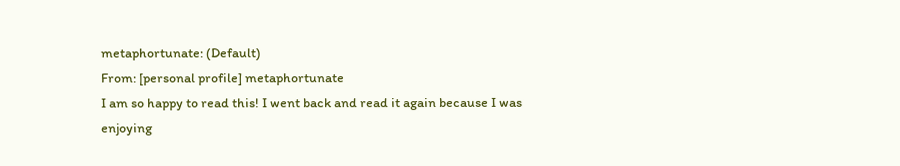metaphortunate: (Default)
From: [personal profile] metaphortunate
I am so happy to read this! I went back and read it again because I was enjoying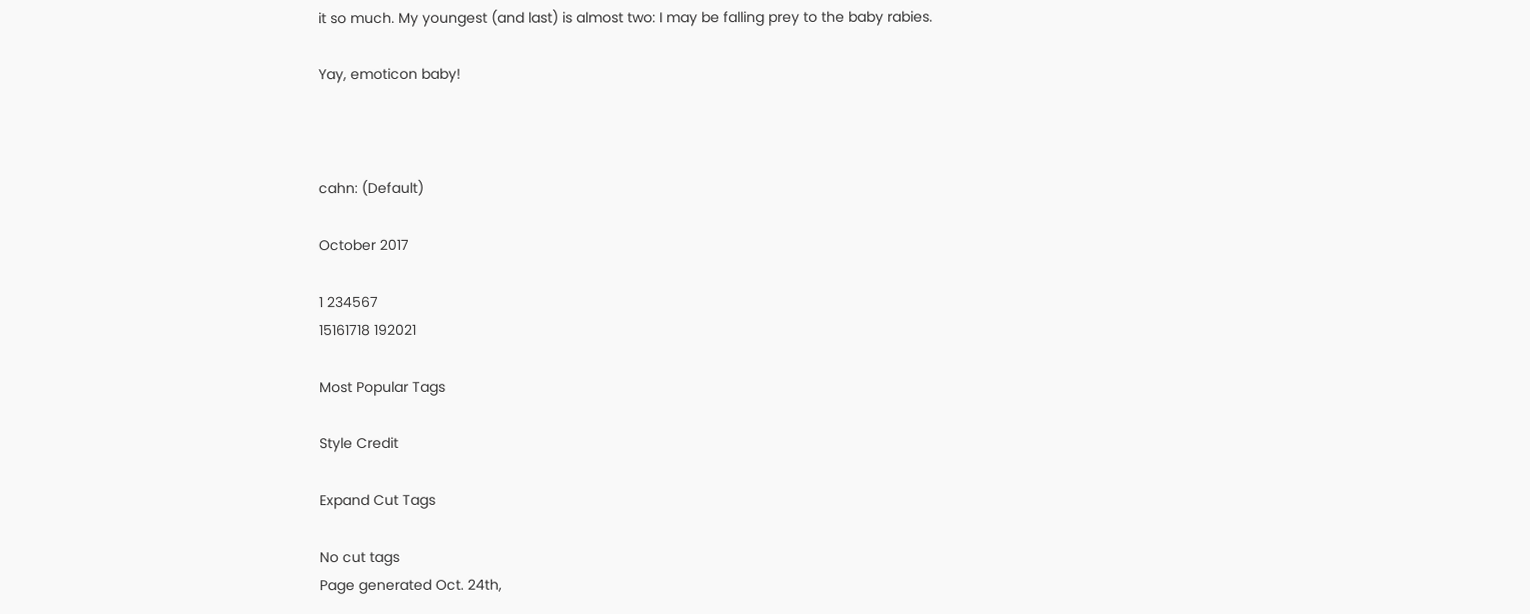it so much. My youngest (and last) is almost two: I may be falling prey to the baby rabies.

Yay, emoticon baby!



cahn: (Default)

October 2017

1 234567
15161718 192021

Most Popular Tags

Style Credit

Expand Cut Tags

No cut tags
Page generated Oct. 24th,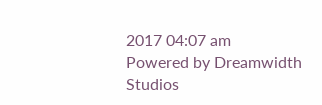2017 04:07 am
Powered by Dreamwidth Studios